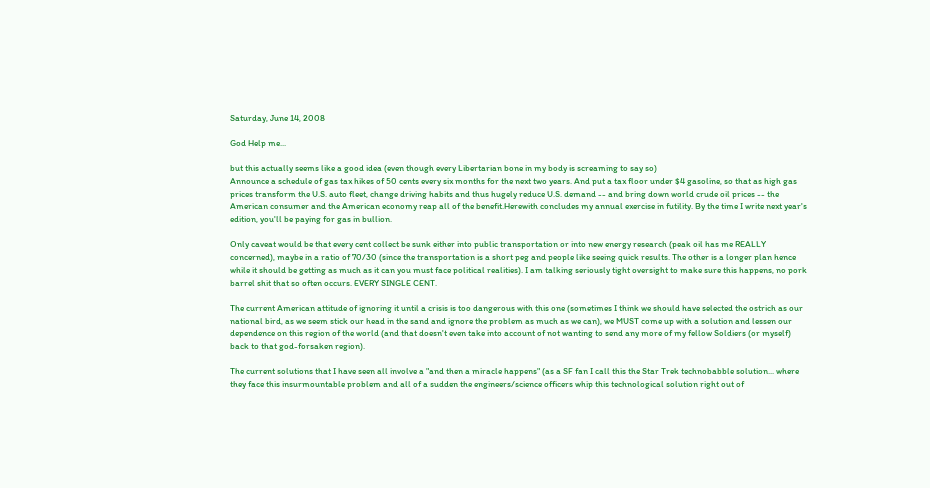Saturday, June 14, 2008

God Help me...

but this actually seems like a good idea (even though every Libertarian bone in my body is screaming to say so)
Announce a schedule of gas tax hikes of 50 cents every six months for the next two years. And put a tax floor under $4 gasoline, so that as high gas prices transform the U.S. auto fleet, change driving habits and thus hugely reduce U.S. demand -- and bring down world crude oil prices -- the American consumer and the American economy reap all of the benefit.Herewith concludes my annual exercise in futility. By the time I write next year's edition, you'll be paying for gas in bullion.

Only caveat would be that every cent collect be sunk either into public transportation or into new energy research (peak oil has me REALLY concerned), maybe in a ratio of 70/30 (since the transportation is a short peg and people like seeing quick results. The other is a longer plan hence while it should be getting as much as it can you must face political realities). I am talking seriously tight oversight to make sure this happens, no pork barrel shit that so often occurs. EVERY SINGLE CENT.

The current American attitude of ignoring it until a crisis is too dangerous with this one (sometimes I think we should have selected the ostrich as our national bird, as we seem stick our head in the sand and ignore the problem as much as we can), we MUST come up with a solution and lessen our dependence on this region of the world (and that doesn't even take into account of not wanting to send any more of my fellow Soldiers (or myself) back to that god-forsaken region).

The current solutions that I have seen all involve a "and then a miracle happens" (as a SF fan I call this the Star Trek technobabble solution... where they face this insurmountable problem and all of a sudden the engineers/science officers whip this technological solution right out of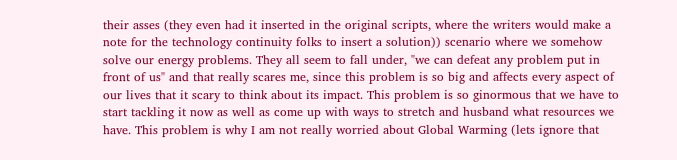their asses (they even had it inserted in the original scripts, where the writers would make a note for the technology continuity folks to insert a solution)) scenario where we somehow solve our energy problems. They all seem to fall under, "we can defeat any problem put in front of us" and that really scares me, since this problem is so big and affects every aspect of our lives that it scary to think about its impact. This problem is so ginormous that we have to start tackling it now as well as come up with ways to stretch and husband what resources we have. This problem is why I am not really worried about Global Warming (lets ignore that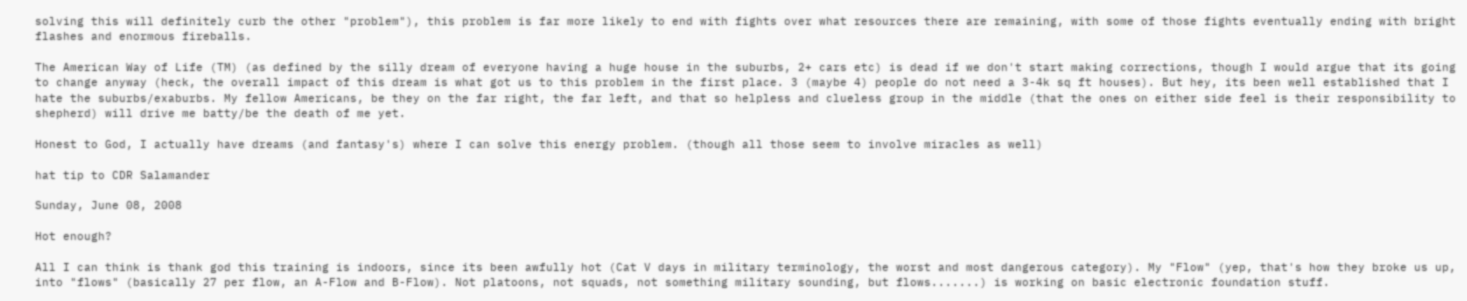solving this will definitely curb the other "problem"), this problem is far more likely to end with fights over what resources there are remaining, with some of those fights eventually ending with bright flashes and enormous fireballs.

The American Way of Life (TM) (as defined by the silly dream of everyone having a huge house in the suburbs, 2+ cars etc) is dead if we don't start making corrections, though I would argue that its going to change anyway (heck, the overall impact of this dream is what got us to this problem in the first place. 3 (maybe 4) people do not need a 3-4k sq ft houses). But hey, its been well established that I hate the suburbs/exaburbs. My fellow Americans, be they on the far right, the far left, and that so helpless and clueless group in the middle (that the ones on either side feel is their responsibility to shepherd) will drive me batty/be the death of me yet.

Honest to God, I actually have dreams (and fantasy's) where I can solve this energy problem. (though all those seem to involve miracles as well)

hat tip to CDR Salamander

Sunday, June 08, 2008

Hot enough?

All I can think is thank god this training is indoors, since its been awfully hot (Cat V days in military terminology, the worst and most dangerous category). My "Flow" (yep, that's how they broke us up, into "flows" (basically 27 per flow, an A-Flow and B-Flow). Not platoons, not squads, not something military sounding, but flows.......) is working on basic electronic foundation stuff.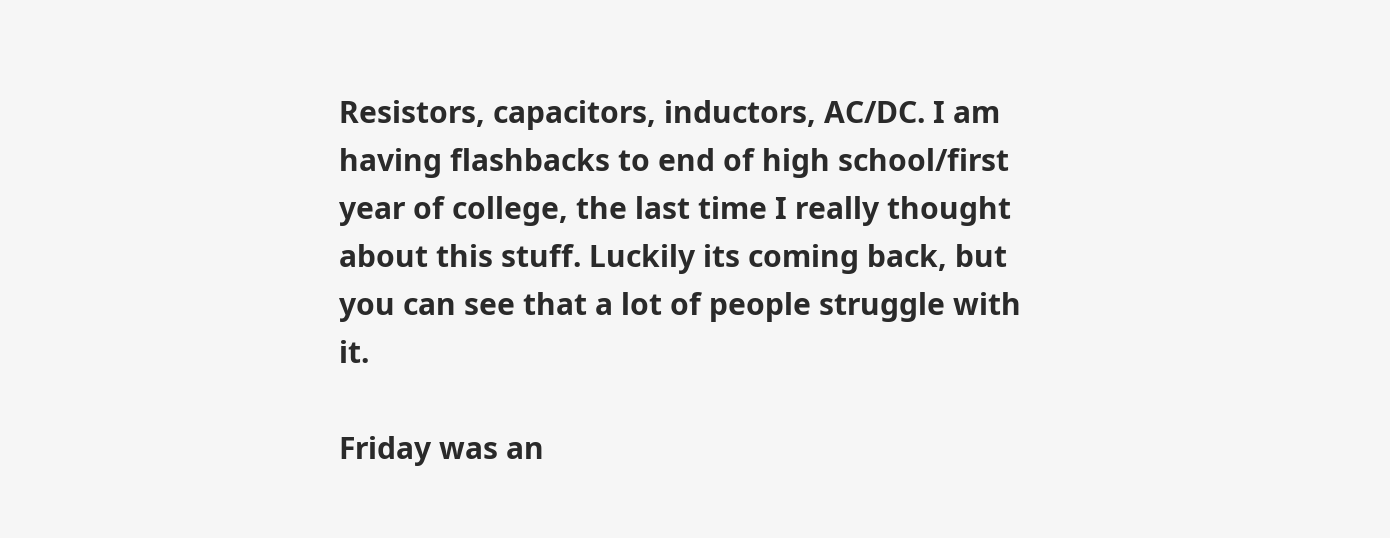Resistors, capacitors, inductors, AC/DC. I am having flashbacks to end of high school/first year of college, the last time I really thought about this stuff. Luckily its coming back, but you can see that a lot of people struggle with it.

Friday was an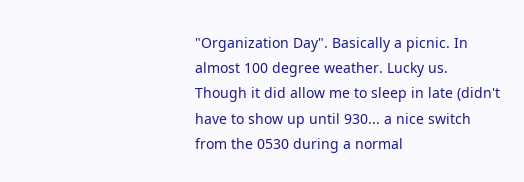"Organization Day". Basically a picnic. In almost 100 degree weather. Lucky us. Though it did allow me to sleep in late (didn't have to show up until 930... a nice switch from the 0530 during a normal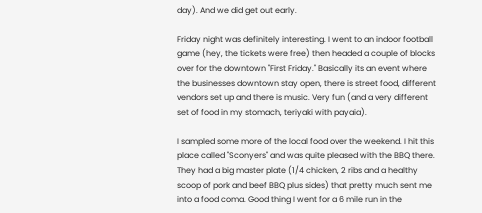day). And we did get out early.

Friday night was definitely interesting. I went to an indoor football game (hey, the tickets were free) then headed a couple of blocks over for the downtown "First Friday." Basically its an event where the businesses downtown stay open, there is street food, different vendors set up and there is music. Very fun (and a very different set of food in my stomach, teriyaki with payaia).

I sampled some more of the local food over the weekend. I hit this place called "Sconyers" and was quite pleased with the BBQ there. They had a big master plate (1/4 chicken, 2 ribs and a healthy scoop of pork and beef BBQ plus sides) that pretty much sent me into a food coma. Good thing I went for a 6 mile run in the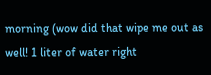morning (wow did that wipe me out as well! 1 liter of water right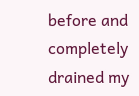before and completely drained my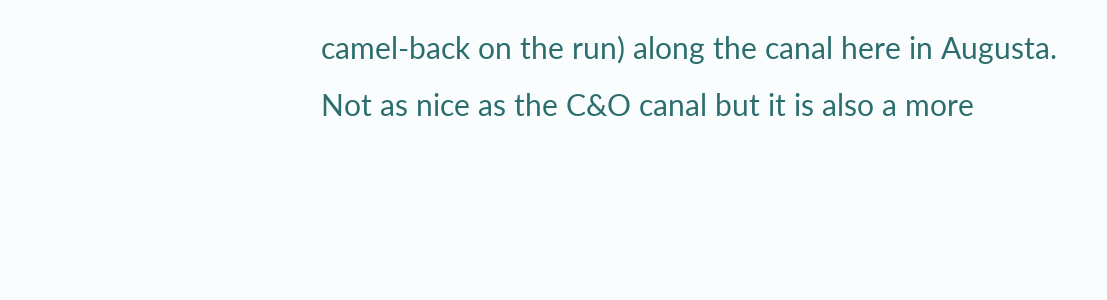camel-back on the run) along the canal here in Augusta. Not as nice as the C&O canal but it is also a more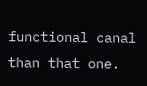functional canal than that one.